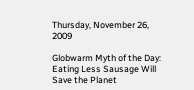Thursday, November 26, 2009

Globwarm Myth of the Day: Eating Less Sausage Will Save the Planet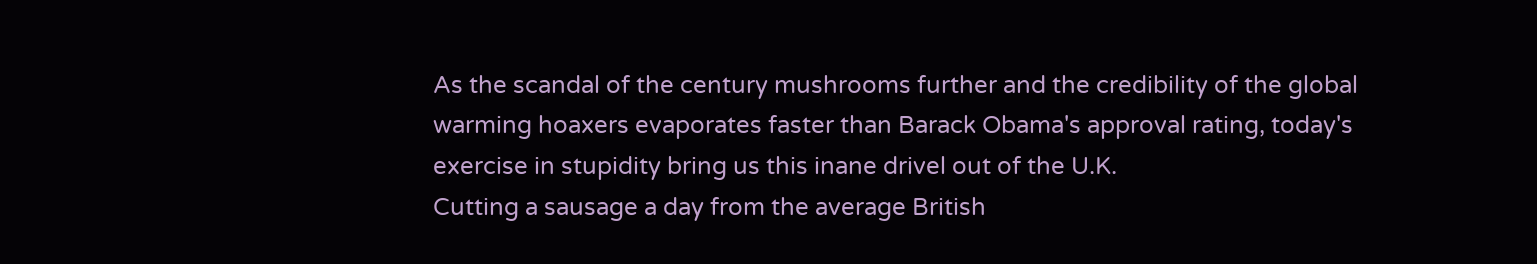As the scandal of the century mushrooms further and the credibility of the global warming hoaxers evaporates faster than Barack Obama's approval rating, today's exercise in stupidity bring us this inane drivel out of the U.K.
Cutting a sausage a day from the average British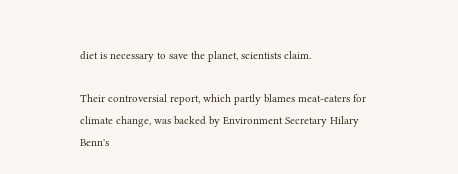diet is necessary to save the planet, scientists claim.

Their controversial report, which partly blames meat-eaters for climate change, was backed by Environment Secretary Hilary Benn's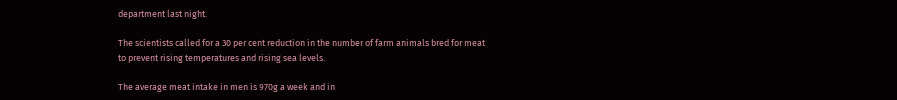department last night.

The scientists called for a 30 per cent reduction in the number of farm animals bred for meat to prevent rising temperatures and rising sea levels.

The average meat intake in men is 970g a week and in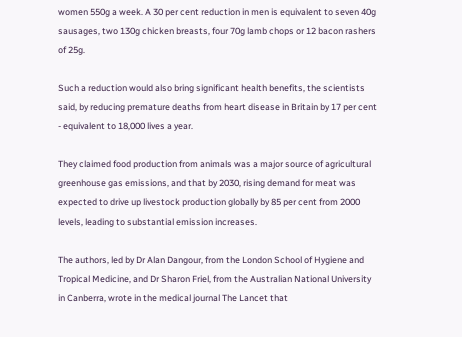women 550g a week. A 30 per cent reduction in men is equivalent to seven 40g sausages, two 130g chicken breasts, four 70g lamb chops or 12 bacon rashers of 25g.

Such a reduction would also bring significant health benefits, the scientists said, by reducing premature deaths from heart disease in Britain by 17 per cent - equivalent to 18,000 lives a year.

They claimed food production from animals was a major source of agricultural greenhouse gas emissions, and that by 2030, rising demand for meat was expected to drive up livestock production globally by 85 per cent from 2000 levels, leading to substantial emission increases.

The authors, led by Dr Alan Dangour, from the London School of Hygiene and Tropical Medicine, and Dr Sharon Friel, from the Australian National University in Canberra, wrote in the medical journal The Lancet that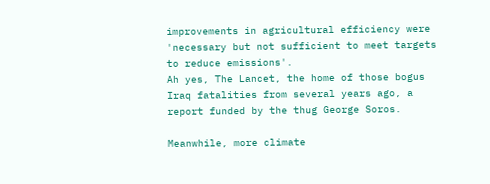improvements in agricultural efficiency were 'necessary but not sufficient to meet targets to reduce emissions'.
Ah yes, The Lancet, the home of those bogus Iraq fatalities from several years ago, a report funded by the thug George Soros.

Meanwhile, more climate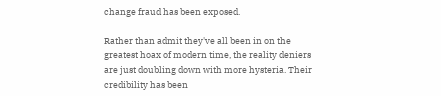change fraud has been exposed.

Rather than admit they've all been in on the greatest hoax of modern time, the reality deniers are just doubling down with more hysteria. Their credibility has been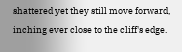shattered yet they still move forward, inching ever close to the cliff's edge.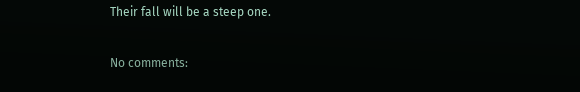Their fall will be a steep one.

No comments: